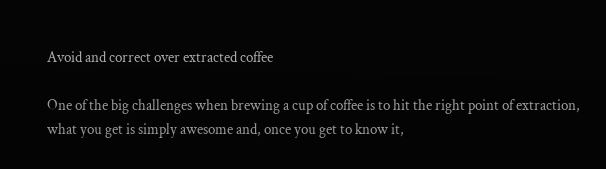Avoid and correct over extracted coffee

One of the big challenges when brewing a cup of coffee is to hit the right point of extraction, what you get is simply awesome and, once you get to know it,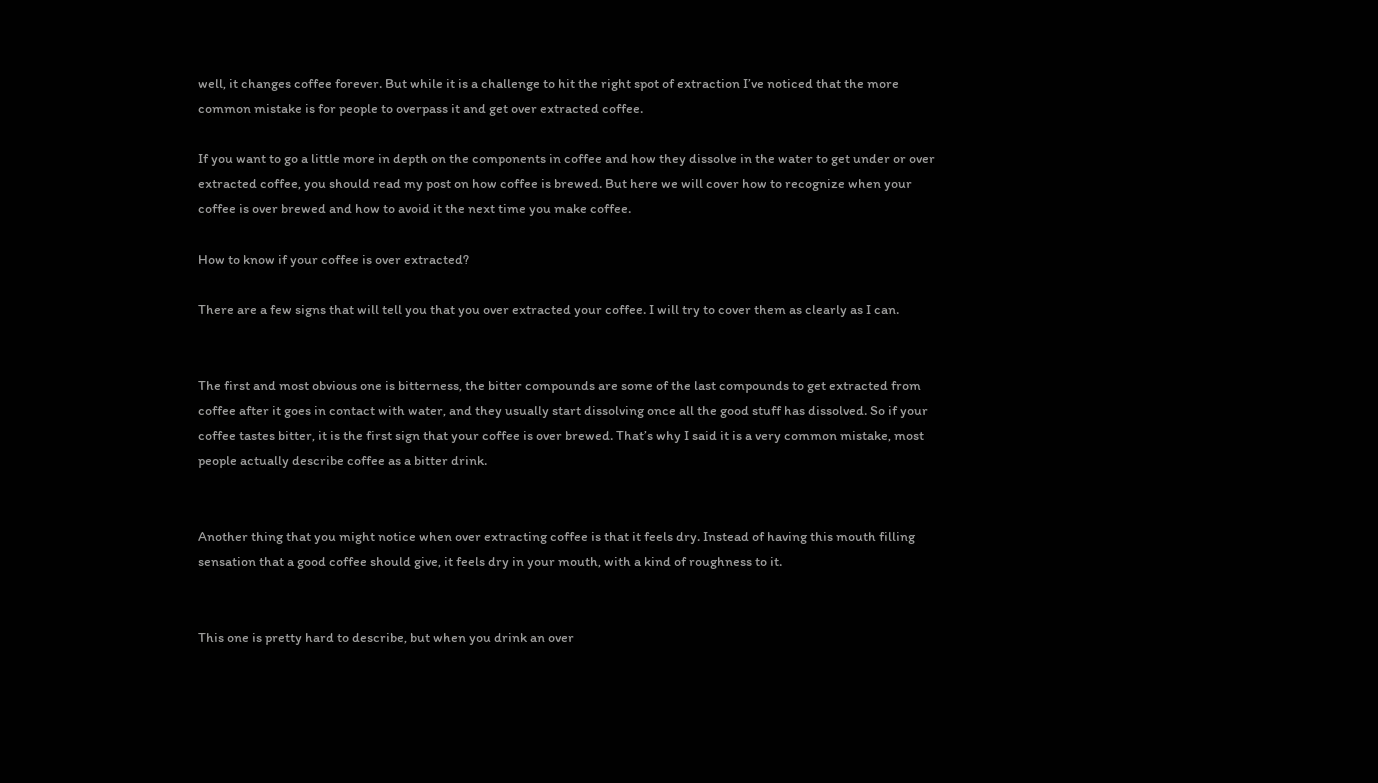well, it changes coffee forever. But while it is a challenge to hit the right spot of extraction I’ve noticed that the more common mistake is for people to overpass it and get over extracted coffee.

If you want to go a little more in depth on the components in coffee and how they dissolve in the water to get under or over extracted coffee, you should read my post on how coffee is brewed. But here we will cover how to recognize when your coffee is over brewed and how to avoid it the next time you make coffee.

How to know if your coffee is over extracted?

There are a few signs that will tell you that you over extracted your coffee. I will try to cover them as clearly as I can.


The first and most obvious one is bitterness, the bitter compounds are some of the last compounds to get extracted from coffee after it goes in contact with water, and they usually start dissolving once all the good stuff has dissolved. So if your coffee tastes bitter, it is the first sign that your coffee is over brewed. That’s why I said it is a very common mistake, most people actually describe coffee as a bitter drink.


Another thing that you might notice when over extracting coffee is that it feels dry. Instead of having this mouth filling sensation that a good coffee should give, it feels dry in your mouth, with a kind of roughness to it.


This one is pretty hard to describe, but when you drink an over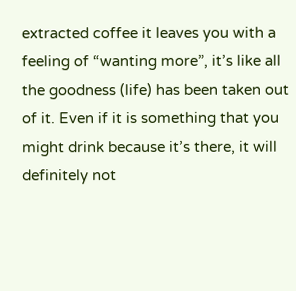extracted coffee it leaves you with a feeling of “wanting more”, it’s like all the goodness (life) has been taken out of it. Even if it is something that you might drink because it’s there, it will definitely not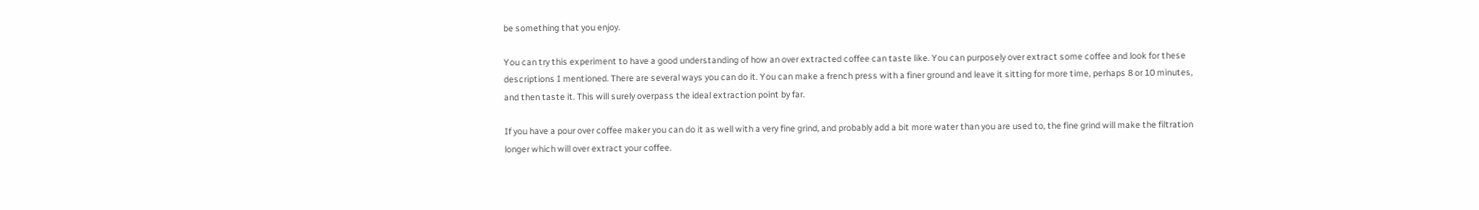be something that you enjoy.

You can try this experiment to have a good understanding of how an over extracted coffee can taste like. You can purposely over extract some coffee and look for these descriptions I mentioned. There are several ways you can do it. You can make a french press with a finer ground and leave it sitting for more time, perhaps 8 or 10 minutes, and then taste it. This will surely overpass the ideal extraction point by far.

If you have a pour over coffee maker you can do it as well with a very fine grind, and probably add a bit more water than you are used to, the fine grind will make the filtration longer which will over extract your coffee.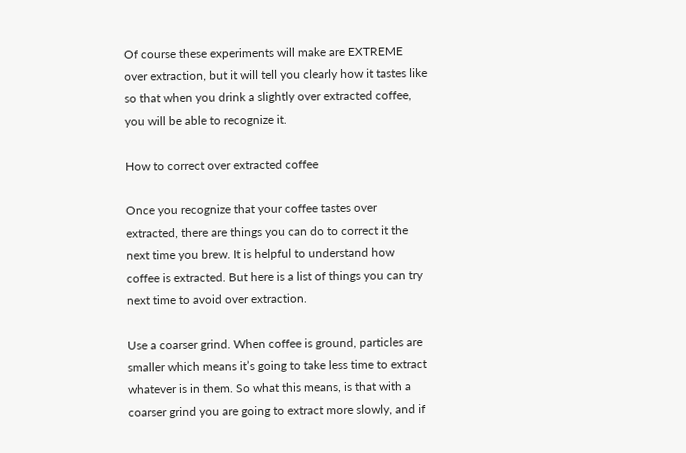Of course these experiments will make are EXTREME over extraction, but it will tell you clearly how it tastes like so that when you drink a slightly over extracted coffee, you will be able to recognize it.

How to correct over extracted coffee

Once you recognize that your coffee tastes over extracted, there are things you can do to correct it the next time you brew. It is helpful to understand how coffee is extracted. But here is a list of things you can try next time to avoid over extraction.

Use a coarser grind. When coffee is ground, particles are smaller which means it’s going to take less time to extract whatever is in them. So what this means, is that with a coarser grind you are going to extract more slowly, and if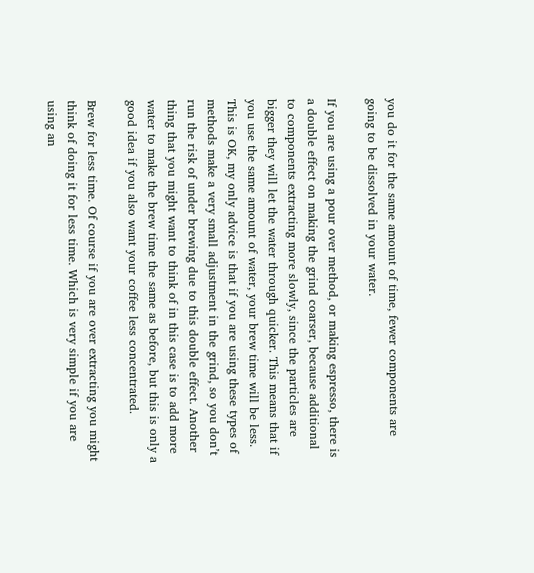you do it for the same amount of time, fewer components are going to be dissolved in your water.

If you are using a pour over method, or making espresso, there is a double effect on making the grind coarser, because additional to components extracting more slowly, since the particles are bigger they will let the water through quicker. This means that if you use the same amount of water, your brew time will be less. This is OK, my only advice is that if you are using these types of methods make a very small adjustment in the grind, so you don’t run the risk of under brewing due to this double effect. Another thing that you might want to think of in this case is to add more water to make the brew time the same as before, but this is only a good idea if you also want your coffee less concentrated.

Brew for less time. Of course if you are over extracting you might think of doing it for less time. Which is very simple if you are using an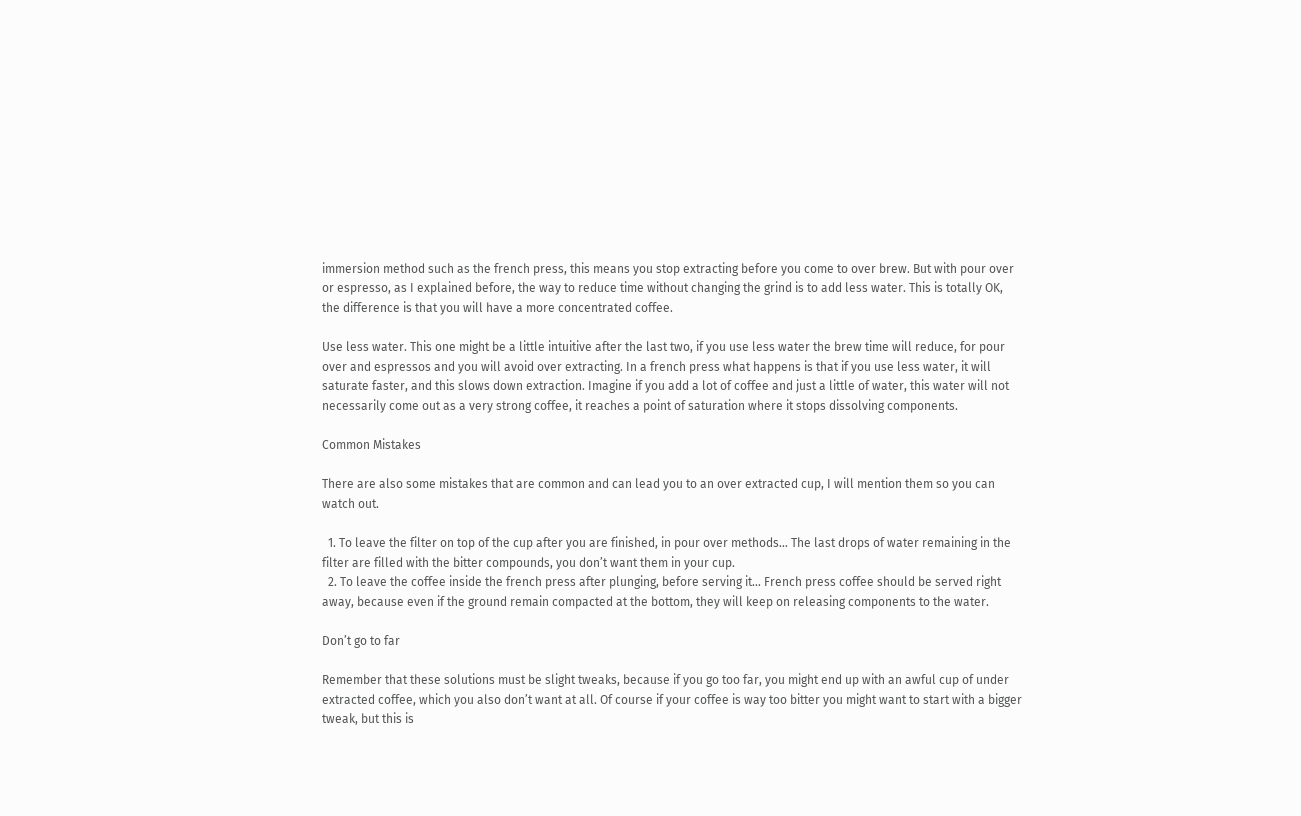immersion method such as the french press, this means you stop extracting before you come to over brew. But with pour over or espresso, as I explained before, the way to reduce time without changing the grind is to add less water. This is totally OK, the difference is that you will have a more concentrated coffee.

Use less water. This one might be a little intuitive after the last two, if you use less water the brew time will reduce, for pour over and espressos and you will avoid over extracting. In a french press what happens is that if you use less water, it will saturate faster, and this slows down extraction. Imagine if you add a lot of coffee and just a little of water, this water will not necessarily come out as a very strong coffee, it reaches a point of saturation where it stops dissolving components.

Common Mistakes

There are also some mistakes that are common and can lead you to an over extracted cup, I will mention them so you can watch out.

  1. To leave the filter on top of the cup after you are finished, in pour over methods… The last drops of water remaining in the filter are filled with the bitter compounds, you don’t want them in your cup.
  2. To leave the coffee inside the french press after plunging, before serving it… French press coffee should be served right away, because even if the ground remain compacted at the bottom, they will keep on releasing components to the water.

Don’t go to far

Remember that these solutions must be slight tweaks, because if you go too far, you might end up with an awful cup of under extracted coffee, which you also don’t want at all. Of course if your coffee is way too bitter you might want to start with a bigger tweak, but this is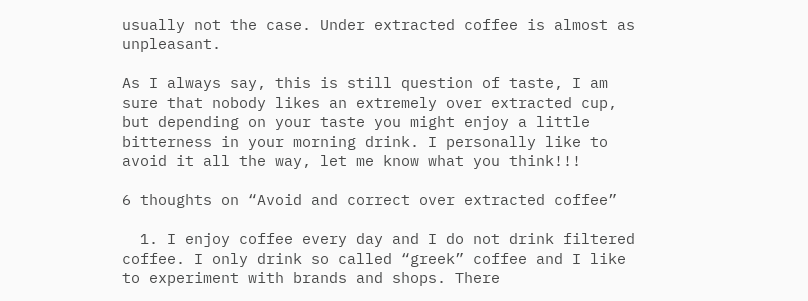usually not the case. Under extracted coffee is almost as unpleasant.

As I always say, this is still question of taste, I am sure that nobody likes an extremely over extracted cup, but depending on your taste you might enjoy a little bitterness in your morning drink. I personally like to avoid it all the way, let me know what you think!!!

6 thoughts on “Avoid and correct over extracted coffee”

  1. I enjoy coffee every day and I do not drink filtered coffee. I only drink so called “greek” coffee and I like to experiment with brands and shops. There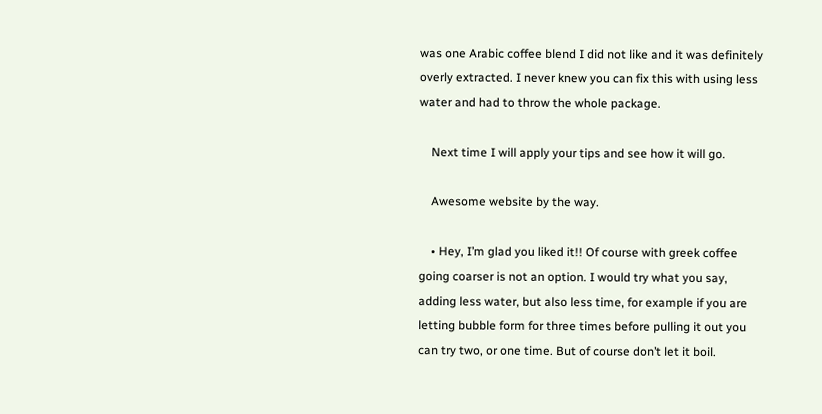was one Arabic coffee blend I did not like and it was definitely overly extracted. I never knew you can fix this with using less water and had to throw the whole package.

    Next time I will apply your tips and see how it will go.

    Awesome website by the way.

    • Hey, I’m glad you liked it!! Of course with greek coffee going coarser is not an option. I would try what you say, adding less water, but also less time, for example if you are letting bubble form for three times before pulling it out you can try two, or one time. But of course don’t let it boil.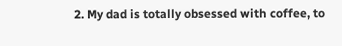2. My dad is totally obsessed with coffee, to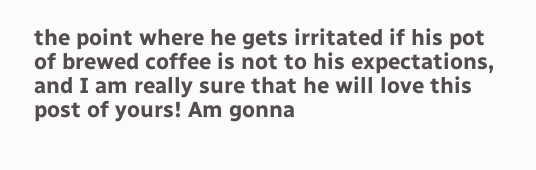the point where he gets irritated if his pot of brewed coffee is not to his expectations, and I am really sure that he will love this post of yours! Am gonna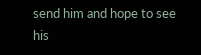send him and hope to see his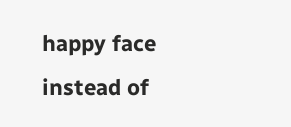happy face instead of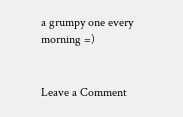a grumpy one every morning =)


Leave a Comment